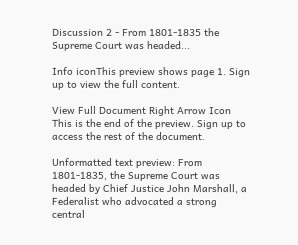Discussion 2 - From 1801-1835 the Supreme Court was headed...

Info iconThis preview shows page 1. Sign up to view the full content.

View Full Document Right Arrow Icon
This is the end of the preview. Sign up to access the rest of the document.

Unformatted text preview: From 1801-1835, the Supreme Court was headed by Chief Justice John Marshall, a Federalist who advocated a strong central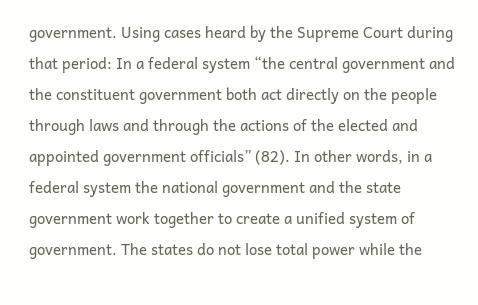government. Using cases heard by the Supreme Court during that period: In a federal system “the central government and the constituent government both act directly on the people through laws and through the actions of the elected and appointed government officials” (82). In other words, in a federal system the national government and the state government work together to create a unified system of government. The states do not lose total power while the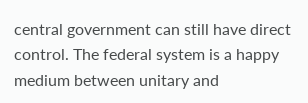central government can still have direct control. The federal system is a happy medium between unitary and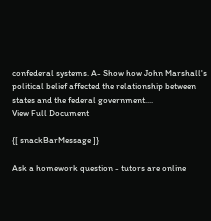confederal systems. A- Show how John Marshall's political belief affected the relationship between states and the federal government....
View Full Document

{[ snackBarMessage ]}

Ask a homework question - tutors are online